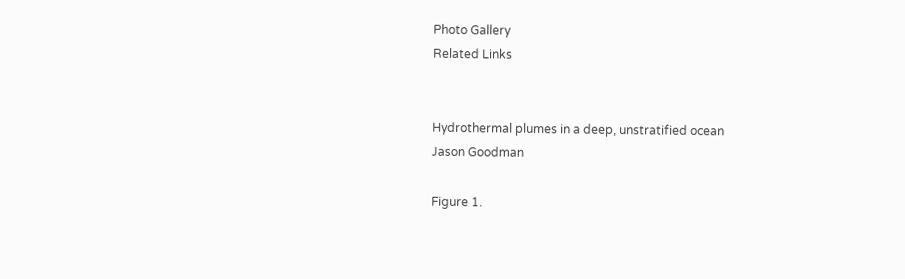Photo Gallery
Related Links


Hydrothermal plumes in a deep, unstratified ocean
Jason Goodman

Figure 1.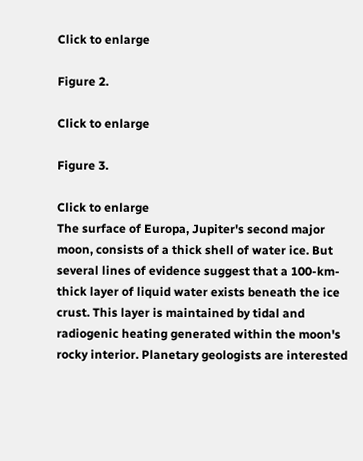Click to enlarge

Figure 2.

Click to enlarge

Figure 3.

Click to enlarge
The surface of Europa, Jupiter's second major moon, consists of a thick shell of water ice. But several lines of evidence suggest that a 100-km-thick layer of liquid water exists beneath the ice crust. This layer is maintained by tidal and radiogenic heating generated within the moon's rocky interior. Planetary geologists are interested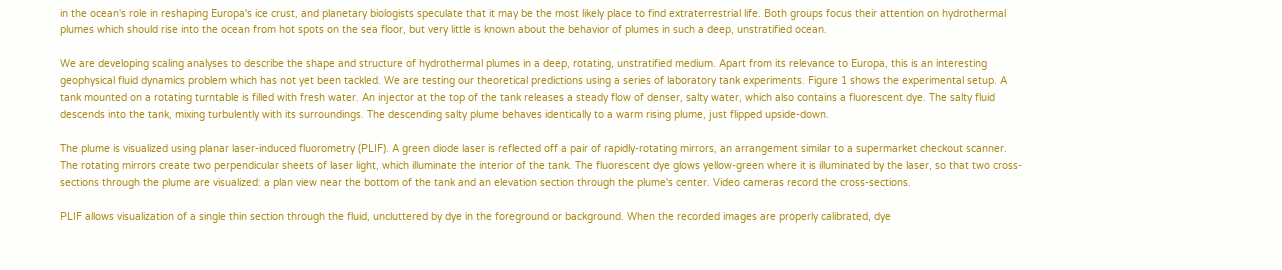in the ocean's role in reshaping Europa's ice crust, and planetary biologists speculate that it may be the most likely place to find extraterrestrial life. Both groups focus their attention on hydrothermal plumes which should rise into the ocean from hot spots on the sea floor, but very little is known about the behavior of plumes in such a deep, unstratified ocean.

We are developing scaling analyses to describe the shape and structure of hydrothermal plumes in a deep, rotating, unstratified medium. Apart from its relevance to Europa, this is an interesting geophysical fluid dynamics problem which has not yet been tackled. We are testing our theoretical predictions using a series of laboratory tank experiments. Figure 1 shows the experimental setup. A tank mounted on a rotating turntable is filled with fresh water. An injector at the top of the tank releases a steady flow of denser, salty water, which also contains a fluorescent dye. The salty fluid descends into the tank, mixing turbulently with its surroundings. The descending salty plume behaves identically to a warm rising plume, just flipped upside-down.

The plume is visualized using planar laser-induced fluorometry (PLIF). A green diode laser is reflected off a pair of rapidly-rotating mirrors, an arrangement similar to a supermarket checkout scanner. The rotating mirrors create two perpendicular sheets of laser light, which illuminate the interior of the tank. The fluorescent dye glows yellow-green where it is illuminated by the laser, so that two cross-sections through the plume are visualized: a plan view near the bottom of the tank and an elevation section through the plume's center. Video cameras record the cross-sections.

PLIF allows visualization of a single thin section through the fluid, uncluttered by dye in the foreground or background. When the recorded images are properly calibrated, dye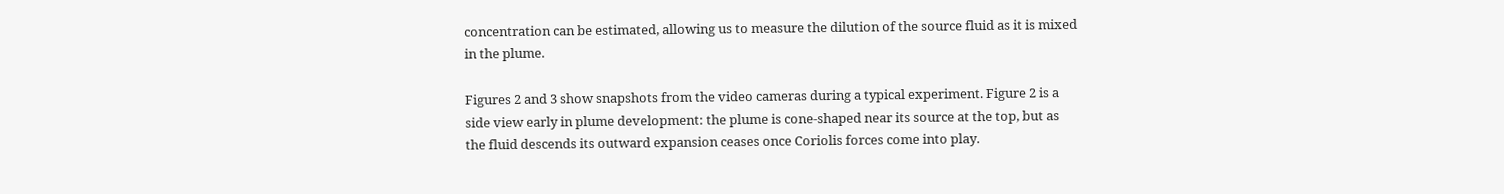concentration can be estimated, allowing us to measure the dilution of the source fluid as it is mixed in the plume.

Figures 2 and 3 show snapshots from the video cameras during a typical experiment. Figure 2 is a side view early in plume development: the plume is cone-shaped near its source at the top, but as the fluid descends its outward expansion ceases once Coriolis forces come into play.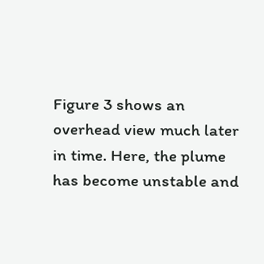Figure 3 shows an overhead view much later in time. Here, the plume has become unstable and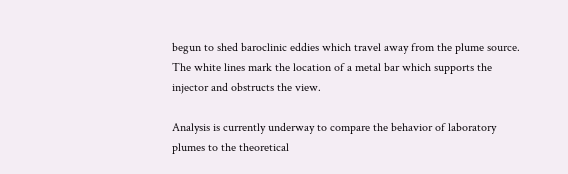begun to shed baroclinic eddies which travel away from the plume source. The white lines mark the location of a metal bar which supports the injector and obstructs the view.

Analysis is currently underway to compare the behavior of laboratory plumes to the theoretical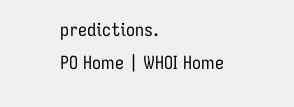predictions.
PO Home | WHOI Home